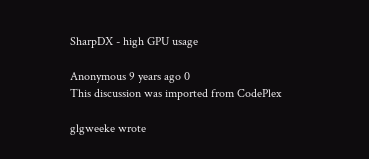SharpDX - high GPU usage

Anonymous 9 years ago 0
This discussion was imported from CodePlex

glgweeke wrote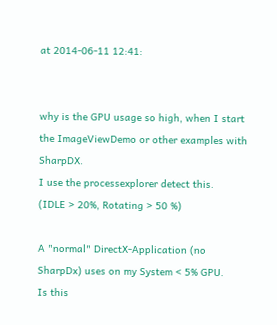at 2014-06-11 12:41:


why is the GPU usage so high, when I start the ImageViewDemo or other examples with SharpDX.
I use the processexplorer detect this.
(IDLE > 20%, Rotating > 50 %)

A "normal" DirectX-Application (no SharpDx) uses on my System < 5% GPU.
Is this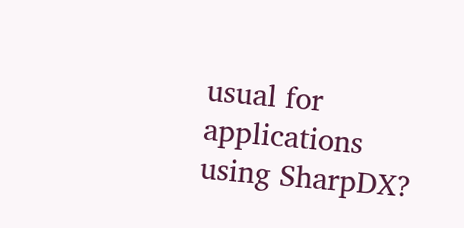usual for applications using SharpDX?